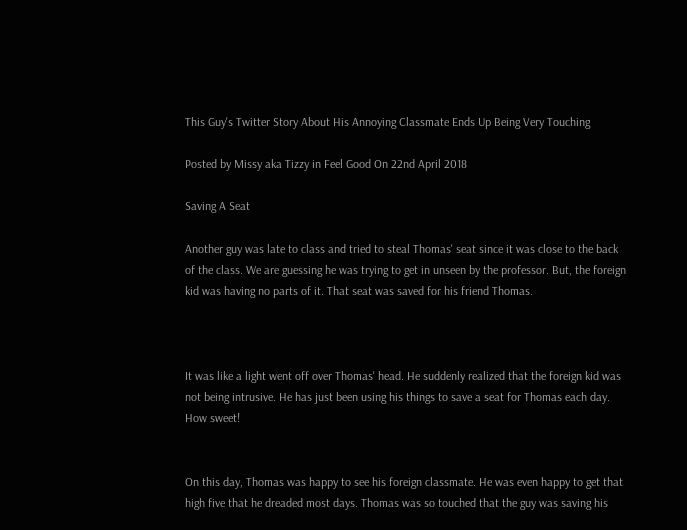This Guy's Twitter Story About His Annoying Classmate Ends Up Being Very Touching

Posted by Missy aka Tizzy in Feel Good On 22nd April 2018

Saving A Seat

Another guy was late to class and tried to steal Thomas' seat since it was close to the back of the class. We are guessing he was trying to get in unseen by the professor. But, the foreign kid was having no parts of it. That seat was saved for his friend Thomas.



It was like a light went off over Thomas' head. He suddenly realized that the foreign kid was not being intrusive. He has just been using his things to save a seat for Thomas each day. How sweet!


On this day, Thomas was happy to see his foreign classmate. He was even happy to get that high five that he dreaded most days. Thomas was so touched that the guy was saving his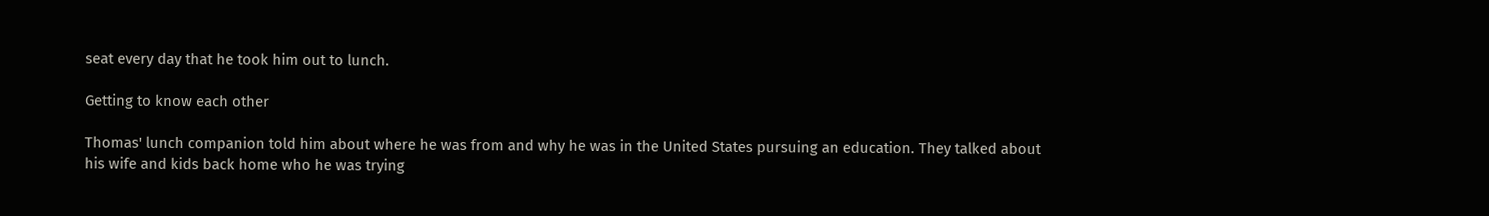seat every day that he took him out to lunch.

Getting to know each other

Thomas' lunch companion told him about where he was from and why he was in the United States pursuing an education. They talked about his wife and kids back home who he was trying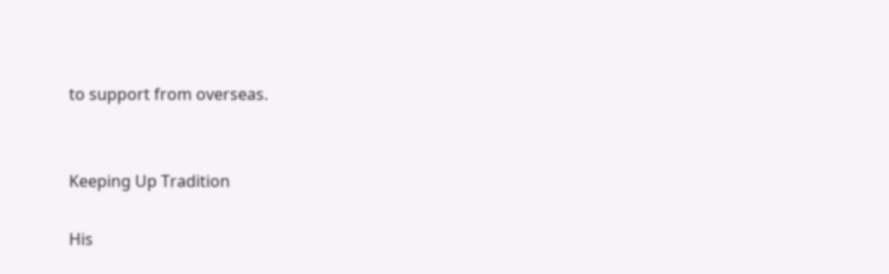to support from overseas.


Keeping Up Tradition

His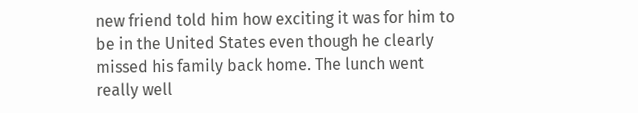new friend told him how exciting it was for him to be in the United States even though he clearly missed his family back home. The lunch went really well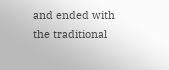and ended with the traditional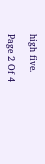high five.

Page 2 Of 4